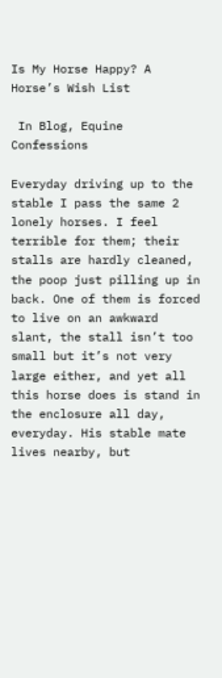Is My Horse Happy? A Horse’s Wish List

 In Blog, Equine Confessions

Everyday driving up to the stable I pass the same 2 lonely horses. I feel terrible for them; their stalls are hardly cleaned, the poop just pilling up in back. One of them is forced to live on an awkward slant, the stall isn’t too small but it’s not very large either, and yet all this horse does is stand in the enclosure all day, everyday. His stable mate lives nearby, but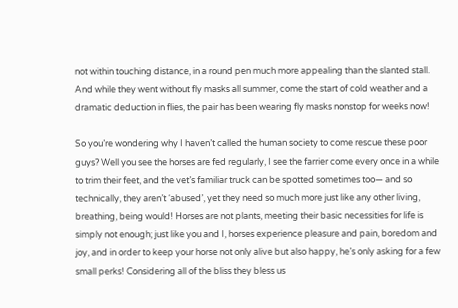not within touching distance, in a round pen much more appealing than the slanted stall. And while they went without fly masks all summer, come the start of cold weather and a dramatic deduction in flies, the pair has been wearing fly masks nonstop for weeks now!

So you’re wondering why I haven’t called the human society to come rescue these poor guys? Well you see the horses are fed regularly, I see the farrier come every once in a while to trim their feet, and the vet’s familiar truck can be spotted sometimes too— and so technically, they aren’t ‘abused’, yet they need so much more just like any other living, breathing, being would! Horses are not plants, meeting their basic necessities for life is simply not enough; just like you and I, horses experience pleasure and pain, boredom and joy, and in order to keep your horse not only alive but also happy, he’s only asking for a few small perks! Considering all of the bliss they bless us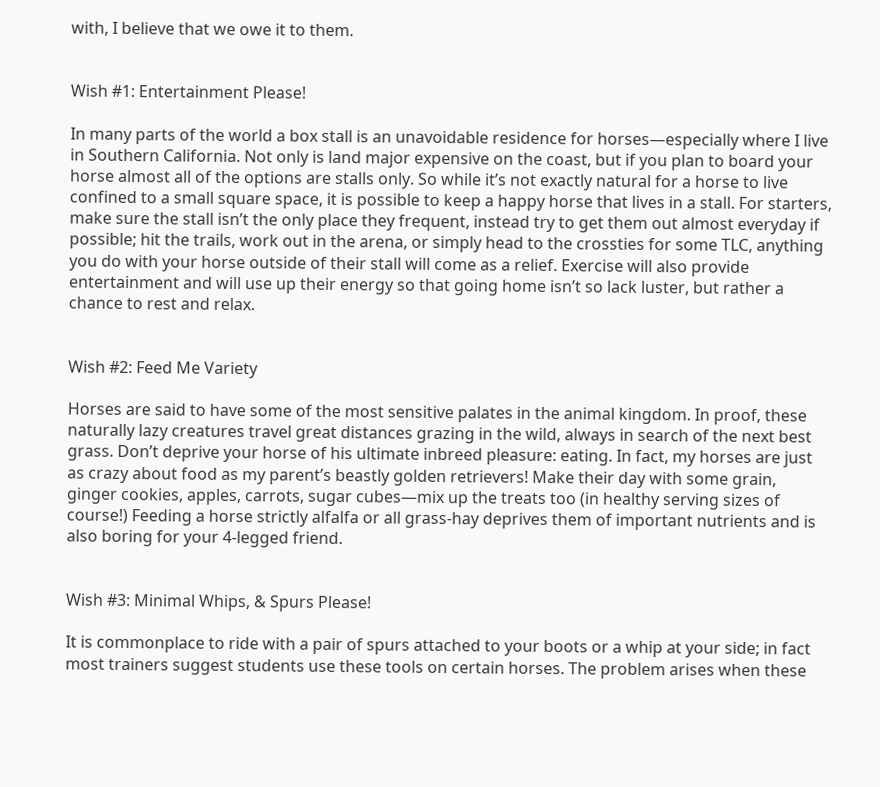with, I believe that we owe it to them.


Wish #1: Entertainment Please!

In many parts of the world a box stall is an unavoidable residence for horses—especially where I live in Southern California. Not only is land major expensive on the coast, but if you plan to board your horse almost all of the options are stalls only. So while it’s not exactly natural for a horse to live confined to a small square space, it is possible to keep a happy horse that lives in a stall. For starters, make sure the stall isn’t the only place they frequent, instead try to get them out almost everyday if possible; hit the trails, work out in the arena, or simply head to the crossties for some TLC, anything you do with your horse outside of their stall will come as a relief. Exercise will also provide entertainment and will use up their energy so that going home isn’t so lack luster, but rather a chance to rest and relax.


Wish #2: Feed Me Variety

Horses are said to have some of the most sensitive palates in the animal kingdom. In proof, these naturally lazy creatures travel great distances grazing in the wild, always in search of the next best grass. Don’t deprive your horse of his ultimate inbreed pleasure: eating. In fact, my horses are just as crazy about food as my parent’s beastly golden retrievers! Make their day with some grain, ginger cookies, apples, carrots, sugar cubes—mix up the treats too (in healthy serving sizes of course!) Feeding a horse strictly alfalfa or all grass-hay deprives them of important nutrients and is also boring for your 4-legged friend.


Wish #3: Minimal Whips, & Spurs Please!

It is commonplace to ride with a pair of spurs attached to your boots or a whip at your side; in fact most trainers suggest students use these tools on certain horses. The problem arises when these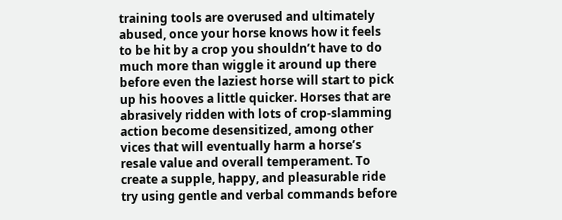training tools are overused and ultimately abused, once your horse knows how it feels to be hit by a crop you shouldn’t have to do much more than wiggle it around up there before even the laziest horse will start to pick up his hooves a little quicker. Horses that are abrasively ridden with lots of crop-slamming action become desensitized, among other vices that will eventually harm a horse’s resale value and overall temperament. To create a supple, happy, and pleasurable ride try using gentle and verbal commands before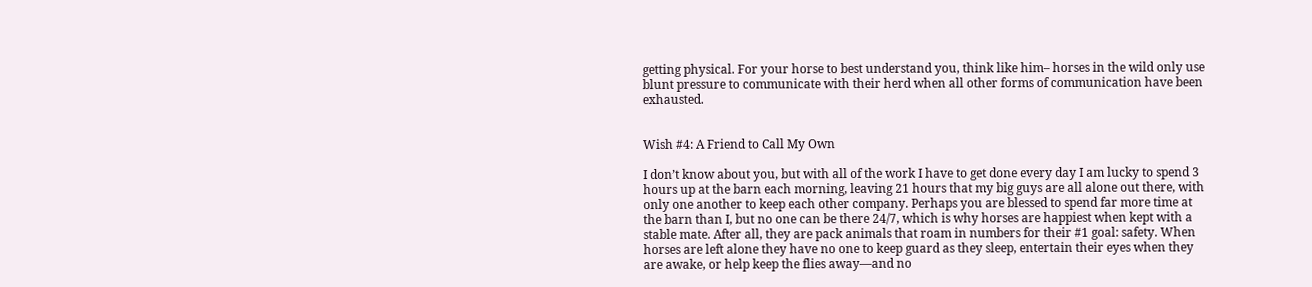getting physical. For your horse to best understand you, think like him– horses in the wild only use blunt pressure to communicate with their herd when all other forms of communication have been exhausted.


Wish #4: A Friend to Call My Own

I don’t know about you, but with all of the work I have to get done every day I am lucky to spend 3 hours up at the barn each morning, leaving 21 hours that my big guys are all alone out there, with only one another to keep each other company. Perhaps you are blessed to spend far more time at the barn than I, but no one can be there 24/7, which is why horses are happiest when kept with a stable mate. After all, they are pack animals that roam in numbers for their #1 goal: safety. When horses are left alone they have no one to keep guard as they sleep, entertain their eyes when they are awake, or help keep the flies away—and no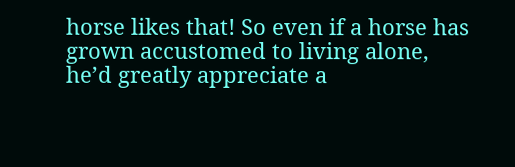horse likes that! So even if a horse has grown accustomed to living alone, he’d greatly appreciate a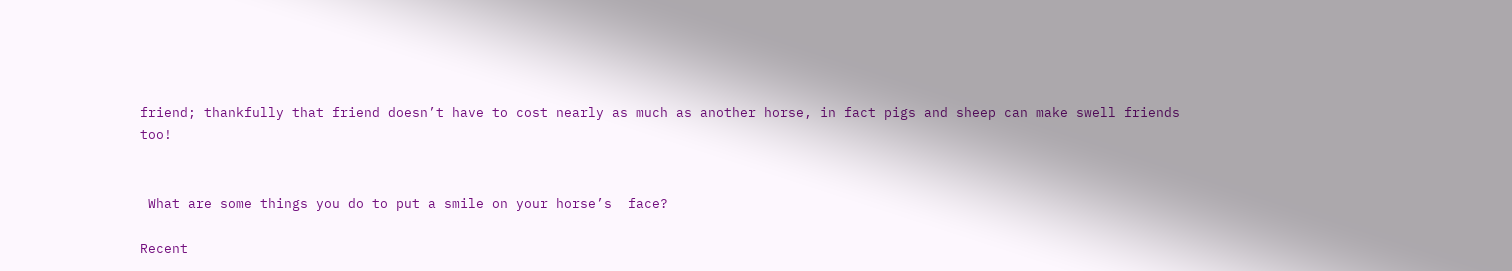friend; thankfully that friend doesn’t have to cost nearly as much as another horse, in fact pigs and sheep can make swell friends too!


 What are some things you do to put a smile on your horse’s  face?

Recent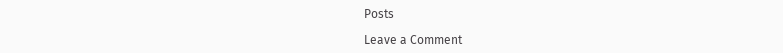Posts

Leave a Comment